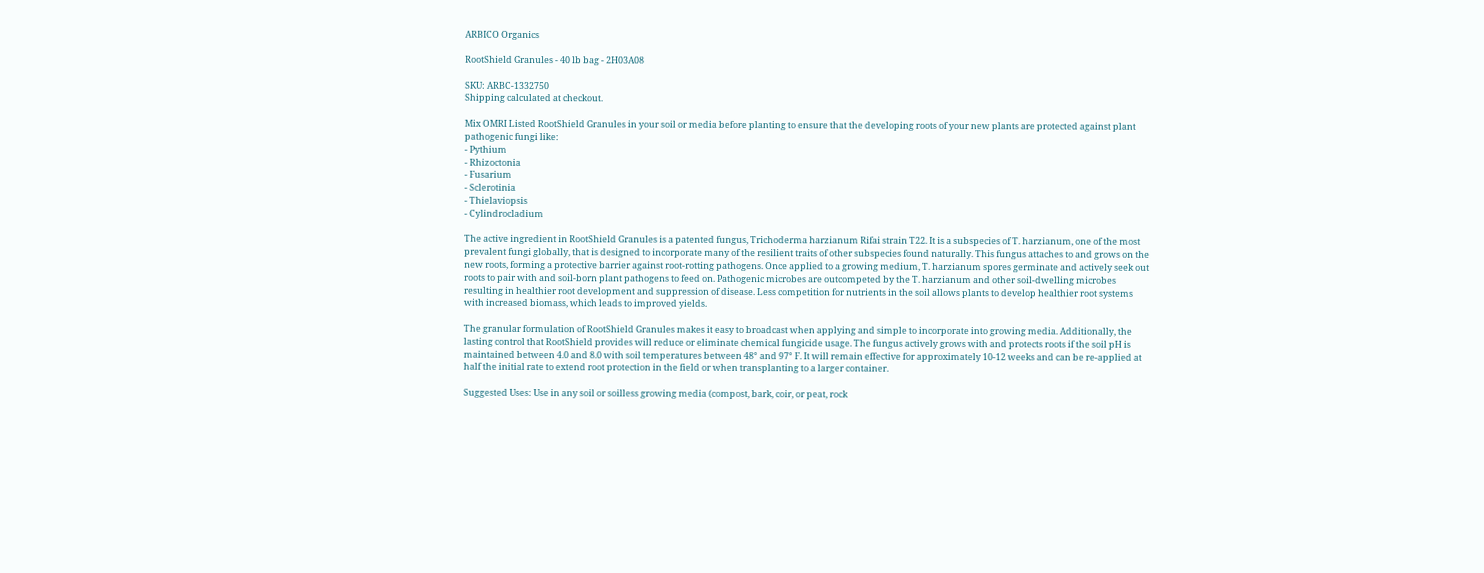ARBICO Organics

RootShield Granules - 40 lb bag - 2H03A08

SKU: ARBC-1332750
Shipping calculated at checkout.

Mix OMRI Listed RootShield Granules in your soil or media before planting to ensure that the developing roots of your new plants are protected against plant pathogenic fungi like:
- Pythium
- Rhizoctonia
- Fusarium
- Sclerotinia
- Thielaviopsis
- Cylindrocladium

The active ingredient in RootShield Granules is a patented fungus, Trichoderma harzianum Rifai strain T22. It is a subspecies of T. harzianum, one of the most prevalent fungi globally, that is designed to incorporate many of the resilient traits of other subspecies found naturally. This fungus attaches to and grows on the new roots, forming a protective barrier against root-rotting pathogens. Once applied to a growing medium, T. harzianum spores germinate and actively seek out roots to pair with and soil-born plant pathogens to feed on. Pathogenic microbes are outcompeted by the T. harzianum and other soil-dwelling microbes resulting in healthier root development and suppression of disease. Less competition for nutrients in the soil allows plants to develop healthier root systems with increased biomass, which leads to improved yields.

The granular formulation of RootShield Granules makes it easy to broadcast when applying and simple to incorporate into growing media. Additionally, the lasting control that RootShield provides will reduce or eliminate chemical fungicide usage. The fungus actively grows with and protects roots if the soil pH is maintained between 4.0 and 8.0 with soil temperatures between 48° and 97° F. It will remain effective for approximately 10-12 weeks and can be re-applied at half the initial rate to extend root protection in the field or when transplanting to a larger container.

Suggested Uses: Use in any soil or soilless growing media (compost, bark, coir, or peat, rock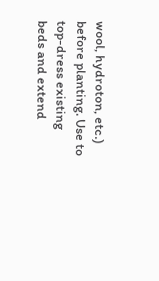wool, hydroton, etc.) before planting. Use to top-dress existing beds and extend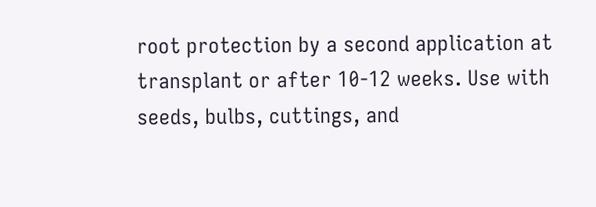root protection by a second application at transplant or after 10-12 weeks. Use with seeds, bulbs, cuttings, and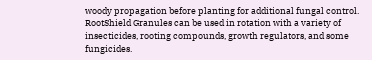woody propagation before planting for additional fungal control. RootShield Granules can be used in rotation with a variety of insecticides, rooting compounds, growth regulators, and some fungicides.